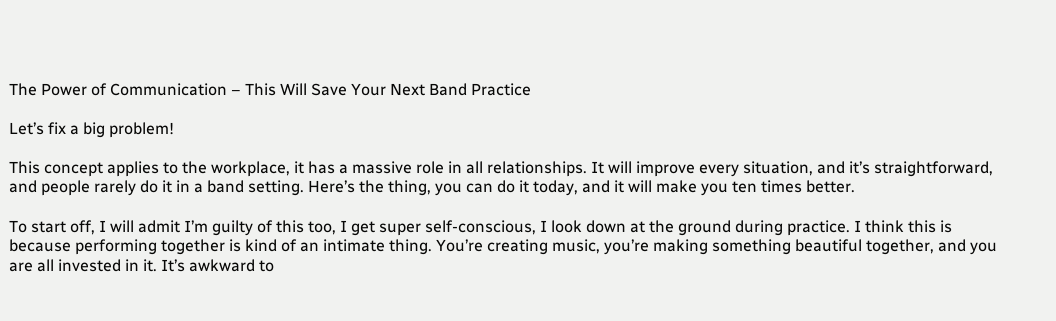The Power of Communication – This Will Save Your Next Band Practice

Let’s fix a big problem!

This concept applies to the workplace, it has a massive role in all relationships. It will improve every situation, and it’s straightforward, and people rarely do it in a band setting. Here’s the thing, you can do it today, and it will make you ten times better.

To start off, I will admit I’m guilty of this too, I get super self-conscious, I look down at the ground during practice. I think this is because performing together is kind of an intimate thing. You’re creating music, you’re making something beautiful together, and you are all invested in it. It’s awkward to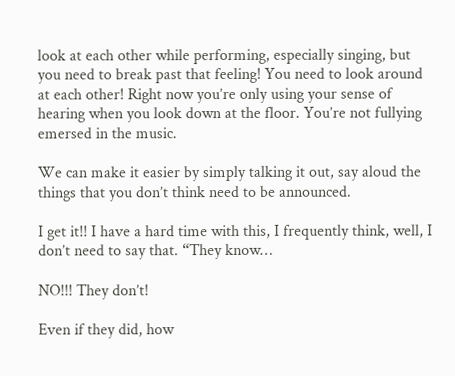look at each other while performing, especially singing, but you need to break past that feeling! You need to look around at each other! Right now you’re only using your sense of hearing when you look down at the floor. You’re not fullying emersed in the music.

We can make it easier by simply talking it out, say aloud the things that you don’t think need to be announced.

I get it!! I have a hard time with this, I frequently think, well, I don’t need to say that. “They know…

NO!!! They don’t!

Even if they did, how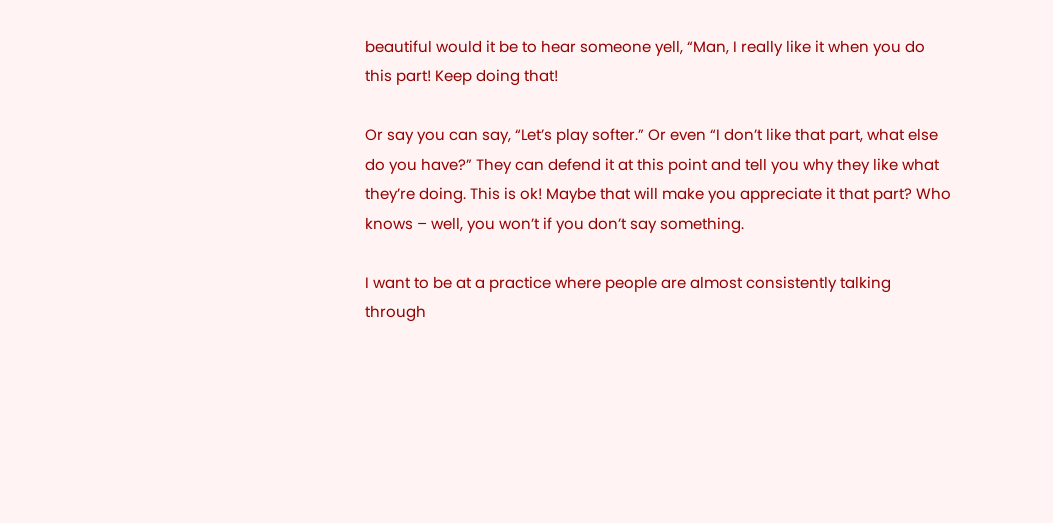beautiful would it be to hear someone yell, “Man, I really like it when you do this part! Keep doing that!

Or say you can say, “Let’s play softer.” Or even “I don’t like that part, what else do you have?” They can defend it at this point and tell you why they like what they’re doing. This is ok! Maybe that will make you appreciate it that part? Who knows – well, you won’t if you don’t say something.

I want to be at a practice where people are almost consistently talking through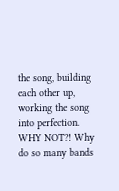the song, building each other up, working the song into perfection. WHY NOT?! Why do so many bands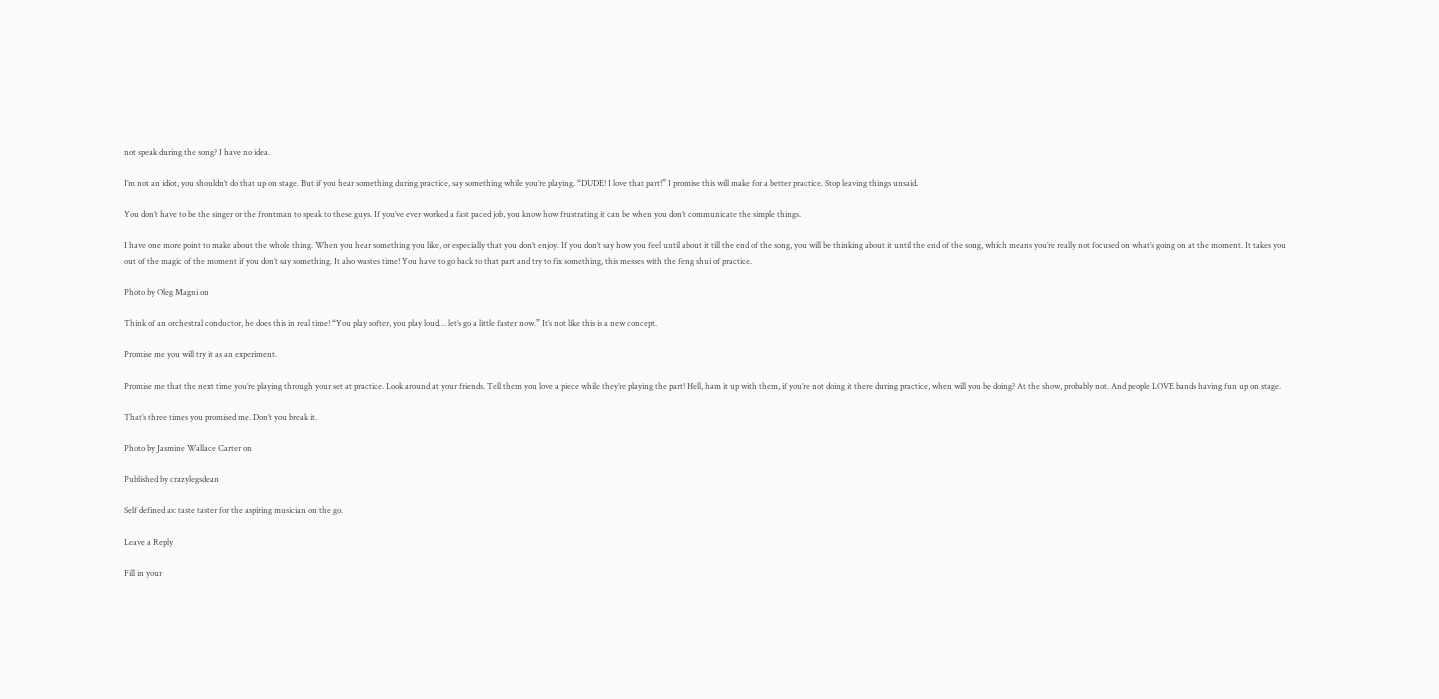not speak during the song? I have no idea.

I’m not an idiot, you shouldn’t do that up on stage. But if you hear something during practice, say something while you’re playing. “DUDE! I love that part!” I promise this will make for a better practice. Stop leaving things unsaid.

You don’t have to be the singer or the frontman to speak to these guys. If you’ve ever worked a fast paced job, you know how frustrating it can be when you don’t communicate the simple things.

I have one more point to make about the whole thing. When you hear something you like, or especially that you don’t enjoy. If you don’t say how you feel until about it till the end of the song, you will be thinking about it until the end of the song, which means you’re really not focused on what’s going on at the moment. It takes you out of the magic of the moment if you don’t say something. It also wastes time! You have to go back to that part and try to fix something, this messes with the feng shui of practice.

Photo by Oleg Magni on

Think of an orchestral conductor, he does this in real time! “You play softer, you play loud… let’s go a little faster now.” It’s not like this is a new concept.

Promise me you will try it as an experiment.

Promise me that the next time you’re playing through your set at practice. Look around at your friends. Tell them you love a piece while they’re playing the part! Hell, ham it up with them, if you’re not doing it there during practice, when will you be doing? At the show, probably not. And people LOVE bands having fun up on stage.

That’s three times you promised me. Don’t you break it.

Photo by Jasmine Wallace Carter on

Published by crazylegsdean

Self defined as: taste taster for the aspiring musician on the go.

Leave a Reply

Fill in your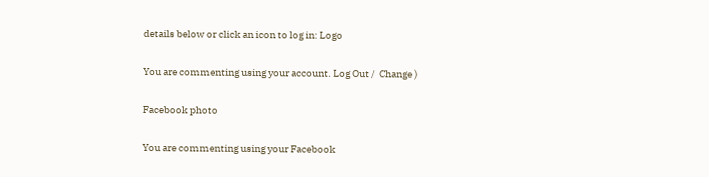details below or click an icon to log in: Logo

You are commenting using your account. Log Out /  Change )

Facebook photo

You are commenting using your Facebook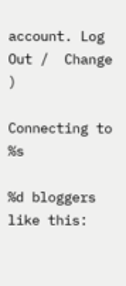account. Log Out /  Change )

Connecting to %s

%d bloggers like this: